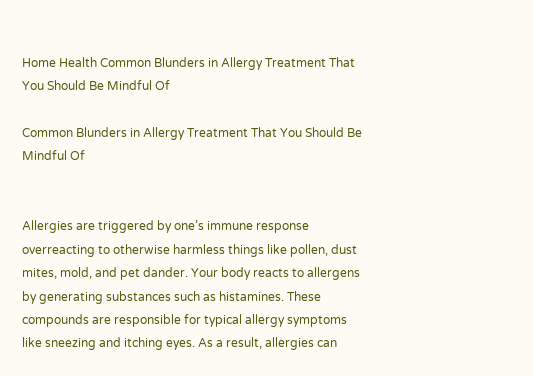Home Health Common Blunders in Allergy Treatment That You Should Be Mindful Of

Common Blunders in Allergy Treatment That You Should Be Mindful Of


Allergies are triggered by one’s immune response overreacting to otherwise harmless things like pollen, dust mites, mold, and pet dander. Your body reacts to allergens by generating substances such as histamines. These compounds are responsible for typical allergy symptoms like sneezing and itching eyes. As a result, allergies can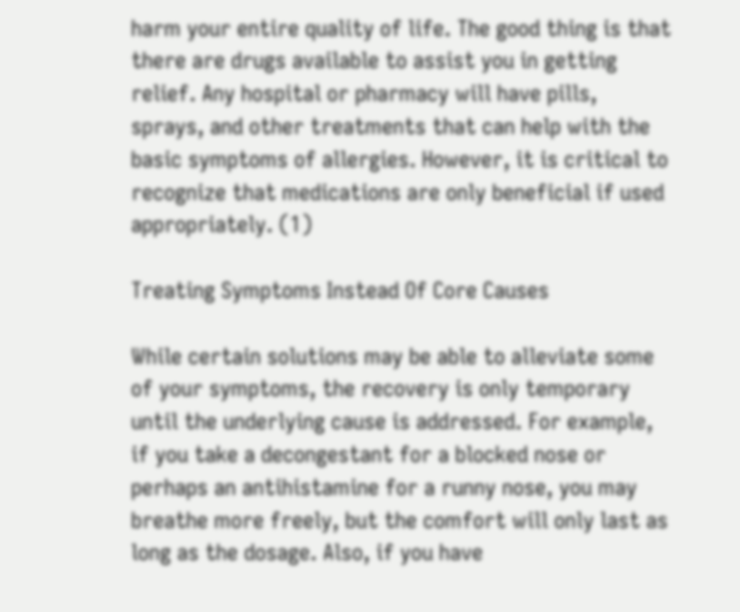harm your entire quality of life. The good thing is that there are drugs available to assist you in getting relief. Any hospital or pharmacy will have pills, sprays, and other treatments that can help with the basic symptoms of allergies. However, it is critical to recognize that medications are only beneficial if used appropriately. (1)

Treating Symptoms Instead Of Core Causes

While certain solutions may be able to alleviate some of your symptoms, the recovery is only temporary until the underlying cause is addressed. For example, if you take a decongestant for a blocked nose or perhaps an antihistamine for a runny nose, you may breathe more freely, but the comfort will only last as long as the dosage. Also, if you have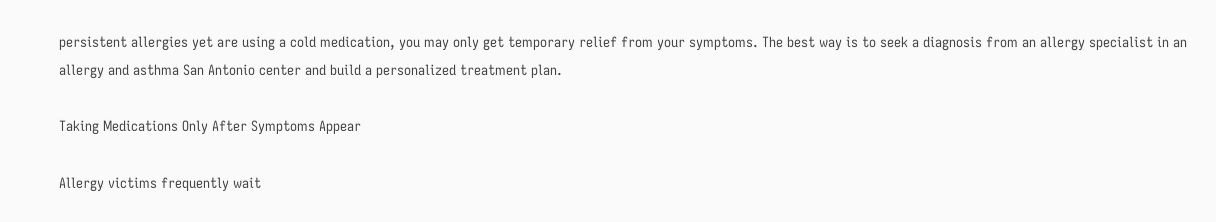persistent allergies yet are using a cold medication, you may only get temporary relief from your symptoms. The best way is to seek a diagnosis from an allergy specialist in an allergy and asthma San Antonio center and build a personalized treatment plan.

Taking Medications Only After Symptoms Appear

Allergy victims frequently wait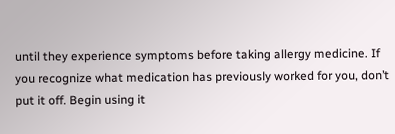until they experience symptoms before taking allergy medicine. If you recognize what medication has previously worked for you, don’t put it off. Begin using it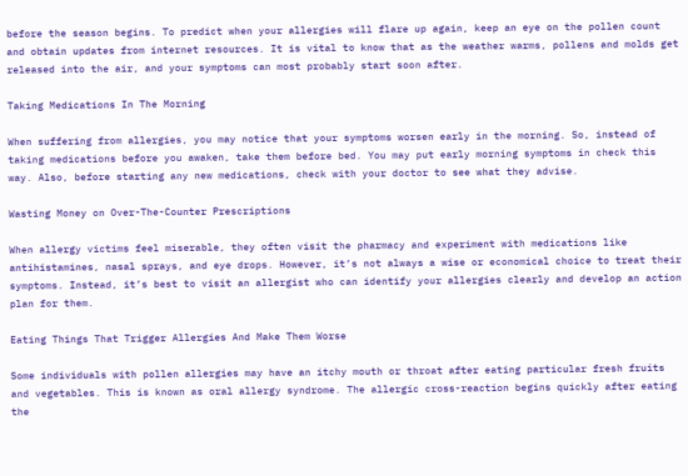before the season begins. To predict when your allergies will flare up again, keep an eye on the pollen count and obtain updates from internet resources. It is vital to know that as the weather warms, pollens and molds get released into the air, and your symptoms can most probably start soon after.

Taking Medications In The Morning

When suffering from allergies, you may notice that your symptoms worsen early in the morning. So, instead of taking medications before you awaken, take them before bed. You may put early morning symptoms in check this way. Also, before starting any new medications, check with your doctor to see what they advise.

Wasting Money on Over-The-Counter Prescriptions

When allergy victims feel miserable, they often visit the pharmacy and experiment with medications like antihistamines, nasal sprays, and eye drops. However, it’s not always a wise or economical choice to treat their symptoms. Instead, it’s best to visit an allergist who can identify your allergies clearly and develop an action plan for them.

Eating Things That Trigger Allergies And Make Them Worse

Some individuals with pollen allergies may have an itchy mouth or throat after eating particular fresh fruits and vegetables. This is known as oral allergy syndrome. The allergic cross-reaction begins quickly after eating the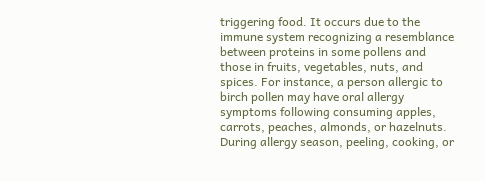triggering food. It occurs due to the immune system recognizing a resemblance between proteins in some pollens and those in fruits, vegetables, nuts, and spices. For instance, a person allergic to birch pollen may have oral allergy symptoms following consuming apples, carrots, peaches, almonds, or hazelnuts. During allergy season, peeling, cooking, or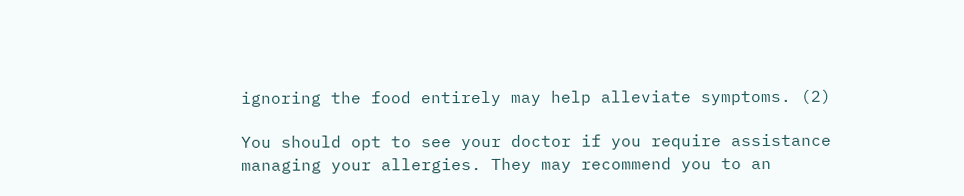ignoring the food entirely may help alleviate symptoms. (2)

You should opt to see your doctor if you require assistance managing your allergies. They may recommend you to an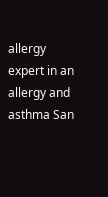allergy expert in an allergy and asthma San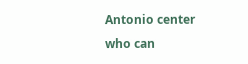Antonio center who can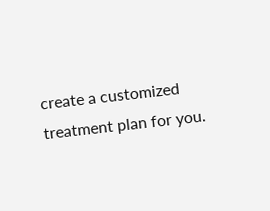create a customized treatment plan for you.